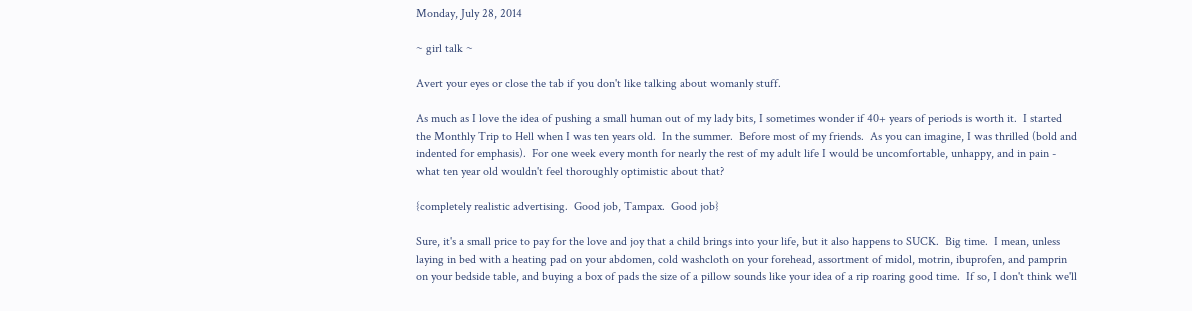Monday, July 28, 2014

~ girl talk ~

Avert your eyes or close the tab if you don't like talking about womanly stuff.

As much as I love the idea of pushing a small human out of my lady bits, I sometimes wonder if 40+ years of periods is worth it.  I started the Monthly Trip to Hell when I was ten years old.  In the summer.  Before most of my friends.  As you can imagine, I was thrilled (bold and indented for emphasis).  For one week every month for nearly the rest of my adult life I would be uncomfortable, unhappy, and in pain - what ten year old wouldn't feel thoroughly optimistic about that?

{completely realistic advertising.  Good job, Tampax.  Good job}

Sure, it's a small price to pay for the love and joy that a child brings into your life, but it also happens to SUCK.  Big time.  I mean, unless laying in bed with a heating pad on your abdomen, cold washcloth on your forehead, assortment of midol, motrin, ibuprofen, and pamprin on your bedside table, and buying a box of pads the size of a pillow sounds like your idea of a rip roaring good time.  If so, I don't think we'll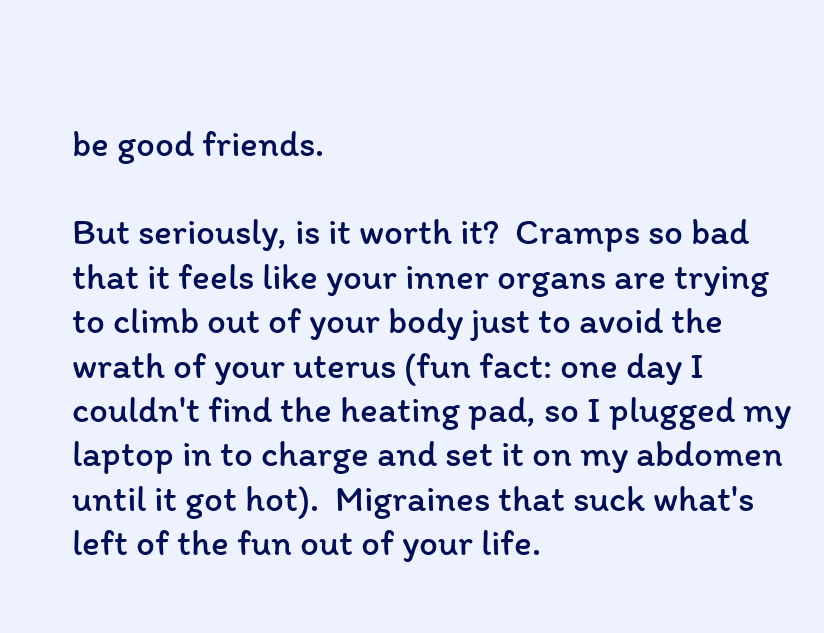be good friends.

But seriously, is it worth it?  Cramps so bad that it feels like your inner organs are trying to climb out of your body just to avoid the wrath of your uterus (fun fact: one day I couldn't find the heating pad, so I plugged my laptop in to charge and set it on my abdomen until it got hot).  Migraines that suck what's left of the fun out of your life.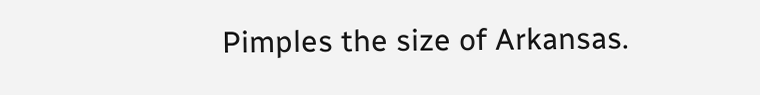Pimples the size of Arkansas.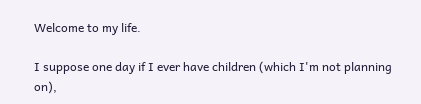Welcome to my life.

I suppose one day if I ever have children (which I'm not planning on),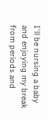I'll be nursing a baby and enjoying my break from periods and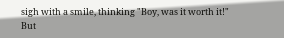sigh with a smile, thinking "Boy, was it worth it!"  But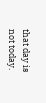that day is not today.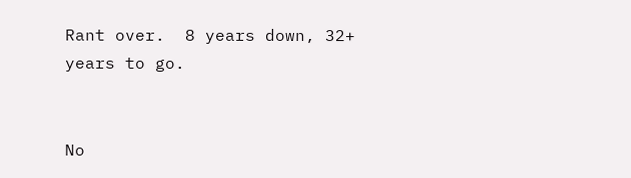Rant over.  8 years down, 32+ years to go.


No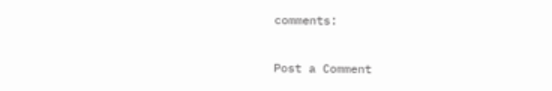comments:

Post a Comment